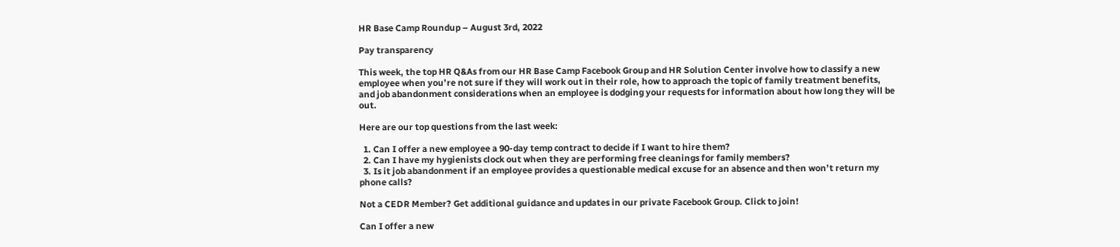HR Base Camp Roundup – August 3rd, 2022

Pay transparency

This week, the top HR Q&As from our HR Base Camp Facebook Group and HR Solution Center involve how to classify a new employee when you’re not sure if they will work out in their role, how to approach the topic of family treatment benefits, and job abandonment considerations when an employee is dodging your requests for information about how long they will be out.

Here are our top questions from the last week:

  1. Can I offer a new employee a 90-day temp contract to decide if I want to hire them?
  2. Can I have my hygienists clock out when they are performing free cleanings for family members?
  3. Is it job abandonment if an employee provides a questionable medical excuse for an absence and then won’t return my phone calls?

Not a CEDR Member? Get additional guidance and updates in our private Facebook Group. Click to join!

Can I offer a new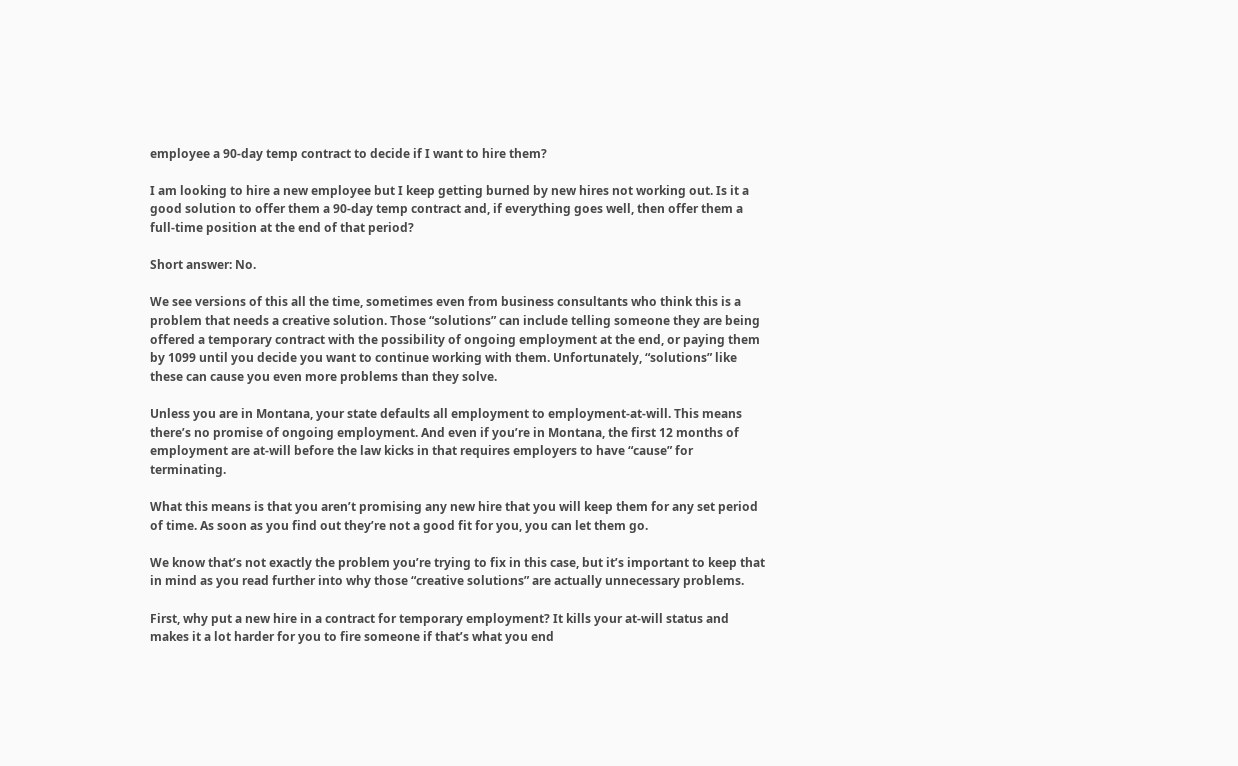employee a 90-day temp contract to decide if I want to hire them?

I am looking to hire a new employee but I keep getting burned by new hires not working out. Is it a good solution to offer them a 90-day temp contract and, if everything goes well, then offer them a full-time position at the end of that period?

Short answer: No.

We see versions of this all the time, sometimes even from business consultants who think this is a problem that needs a creative solution. Those “solutions” can include telling someone they are being offered a temporary contract with the possibility of ongoing employment at the end, or paying them by 1099 until you decide you want to continue working with them. Unfortunately, “solutions” like these can cause you even more problems than they solve.

Unless you are in Montana, your state defaults all employment to employment-at-will. This means there’s no promise of ongoing employment. And even if you’re in Montana, the first 12 months of employment are at-will before the law kicks in that requires employers to have “cause” for terminating.

What this means is that you aren’t promising any new hire that you will keep them for any set period of time. As soon as you find out they’re not a good fit for you, you can let them go.

We know that’s not exactly the problem you’re trying to fix in this case, but it’s important to keep that in mind as you read further into why those “creative solutions” are actually unnecessary problems.

First, why put a new hire in a contract for temporary employment? It kills your at-will status and makes it a lot harder for you to fire someone if that’s what you end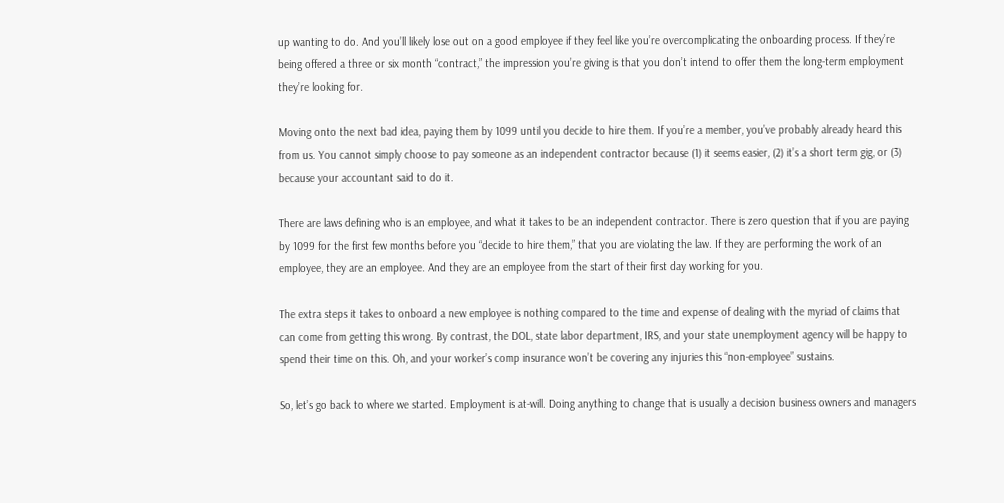up wanting to do. And you’ll likely lose out on a good employee if they feel like you’re overcomplicating the onboarding process. If they’re being offered a three or six month “contract,” the impression you’re giving is that you don’t intend to offer them the long-term employment they’re looking for.

Moving onto the next bad idea, paying them by 1099 until you decide to hire them. If you’re a member, you’ve probably already heard this from us. You cannot simply choose to pay someone as an independent contractor because (1) it seems easier, (2) it’s a short term gig, or (3) because your accountant said to do it.

There are laws defining who is an employee, and what it takes to be an independent contractor. There is zero question that if you are paying by 1099 for the first few months before you “decide to hire them,” that you are violating the law. If they are performing the work of an employee, they are an employee. And they are an employee from the start of their first day working for you.

The extra steps it takes to onboard a new employee is nothing compared to the time and expense of dealing with the myriad of claims that can come from getting this wrong. By contrast, the DOL, state labor department, IRS, and your state unemployment agency will be happy to spend their time on this. Oh, and your worker’s comp insurance won’t be covering any injuries this “non-employee” sustains.

So, let’s go back to where we started. Employment is at-will. Doing anything to change that is usually a decision business owners and managers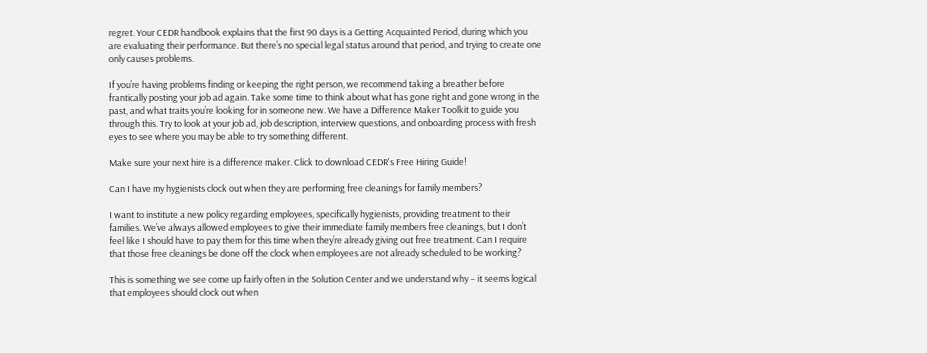regret. Your CEDR handbook explains that the first 90 days is a Getting Acquainted Period, during which you are evaluating their performance. But there’s no special legal status around that period, and trying to create one only causes problems.

If you’re having problems finding or keeping the right person, we recommend taking a breather before frantically posting your job ad again. Take some time to think about what has gone right and gone wrong in the past, and what traits you’re looking for in someone new. We have a Difference Maker Toolkit to guide you through this. Try to look at your job ad, job description, interview questions, and onboarding process with fresh eyes to see where you may be able to try something different.

Make sure your next hire is a difference maker. Click to download CEDR's Free Hiring Guide!

Can I have my hygienists clock out when they are performing free cleanings for family members?

I want to institute a new policy regarding employees, specifically hygienists, providing treatment to their families. We’ve always allowed employees to give their immediate family members free cleanings, but I don’t feel like I should have to pay them for this time when they’re already giving out free treatment. Can I require that those free cleanings be done off the clock when employees are not already scheduled to be working?

This is something we see come up fairly often in the Solution Center and we understand why – it seems logical that employees should clock out when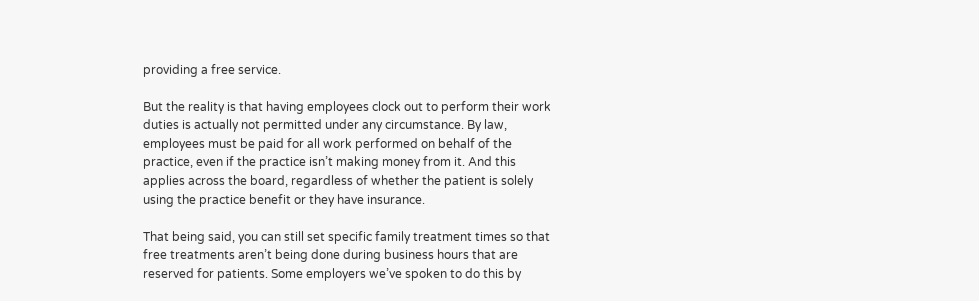providing a free service.

But the reality is that having employees clock out to perform their work duties is actually not permitted under any circumstance. By law, employees must be paid for all work performed on behalf of the practice, even if the practice isn’t making money from it. And this applies across the board, regardless of whether the patient is solely using the practice benefit or they have insurance.

That being said, you can still set specific family treatment times so that free treatments aren’t being done during business hours that are reserved for patients. Some employers we’ve spoken to do this by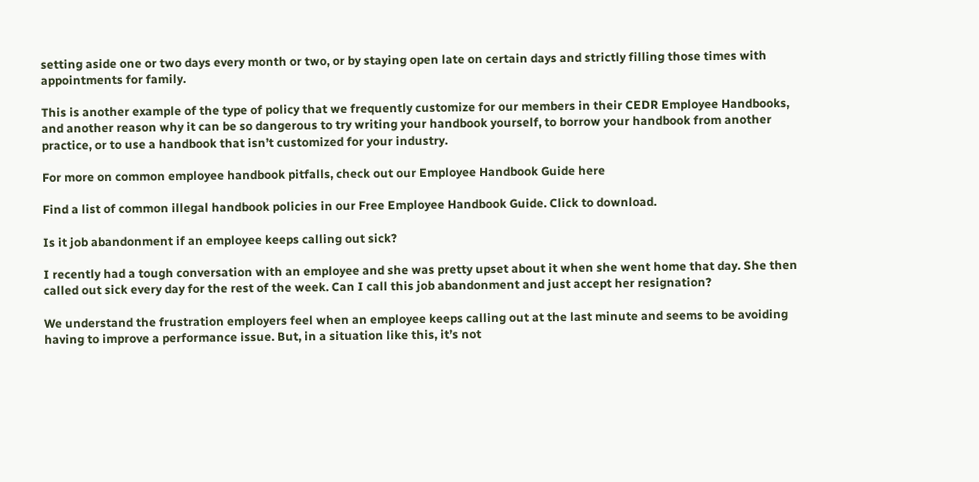setting aside one or two days every month or two, or by staying open late on certain days and strictly filling those times with appointments for family.

This is another example of the type of policy that we frequently customize for our members in their CEDR Employee Handbooks, and another reason why it can be so dangerous to try writing your handbook yourself, to borrow your handbook from another practice, or to use a handbook that isn’t customized for your industry.

For more on common employee handbook pitfalls, check out our Employee Handbook Guide here

Find a list of common illegal handbook policies in our Free Employee Handbook Guide. Click to download.

Is it job abandonment if an employee keeps calling out sick?

I recently had a tough conversation with an employee and she was pretty upset about it when she went home that day. She then called out sick every day for the rest of the week. Can I call this job abandonment and just accept her resignation?

We understand the frustration employers feel when an employee keeps calling out at the last minute and seems to be avoiding having to improve a performance issue. But, in a situation like this, it’s not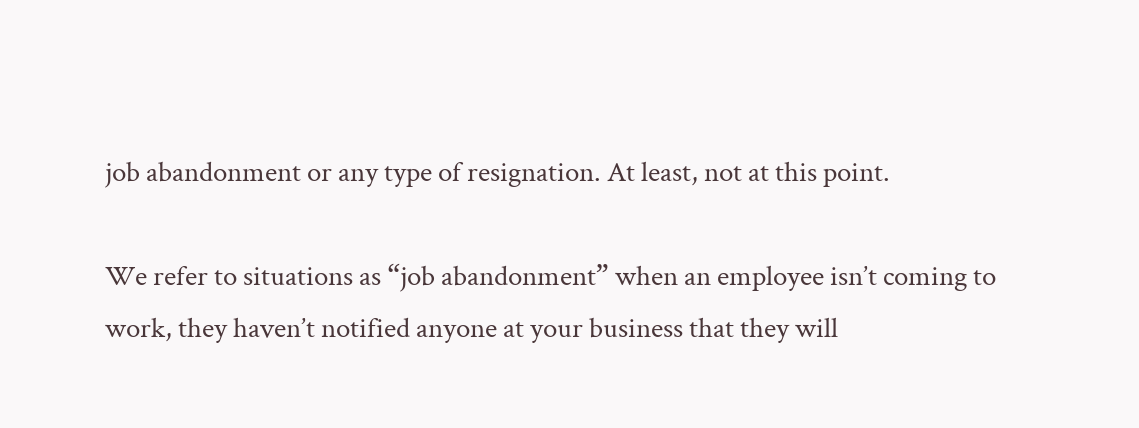job abandonment or any type of resignation. At least, not at this point.

We refer to situations as “job abandonment” when an employee isn’t coming to work, they haven’t notified anyone at your business that they will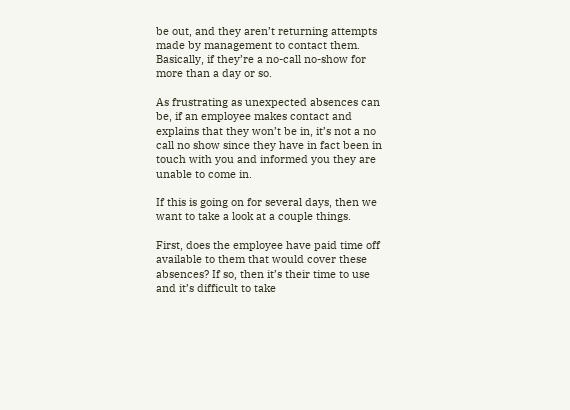be out, and they aren’t returning attempts made by management to contact them. Basically, if they’re a no-call no-show for more than a day or so.

As frustrating as unexpected absences can be, if an employee makes contact and explains that they won’t be in, it’s not a no call no show since they have in fact been in touch with you and informed you they are unable to come in.

If this is going on for several days, then we want to take a look at a couple things.

First, does the employee have paid time off available to them that would cover these absences? If so, then it’s their time to use and it’s difficult to take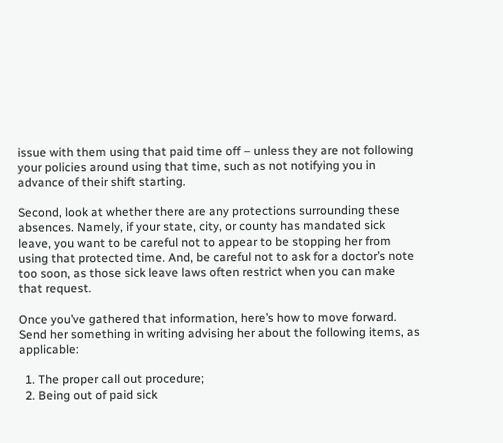issue with them using that paid time off – unless they are not following your policies around using that time, such as not notifying you in advance of their shift starting.

Second, look at whether there are any protections surrounding these absences. Namely, if your state, city, or county has mandated sick leave, you want to be careful not to appear to be stopping her from using that protected time. And, be careful not to ask for a doctor’s note too soon, as those sick leave laws often restrict when you can make that request.

Once you’ve gathered that information, here’s how to move forward. Send her something in writing advising her about the following items, as applicable:

  1. The proper call out procedure;
  2. Being out of paid sick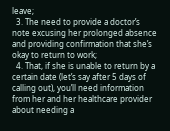leave;
  3. The need to provide a doctor’s note excusing her prolonged absence and providing confirmation that she’s okay to return to work;
  4. That, if she is unable to return by a certain date (let’s say after 5 days of calling out), you’ll need information from her and her healthcare provider about needing a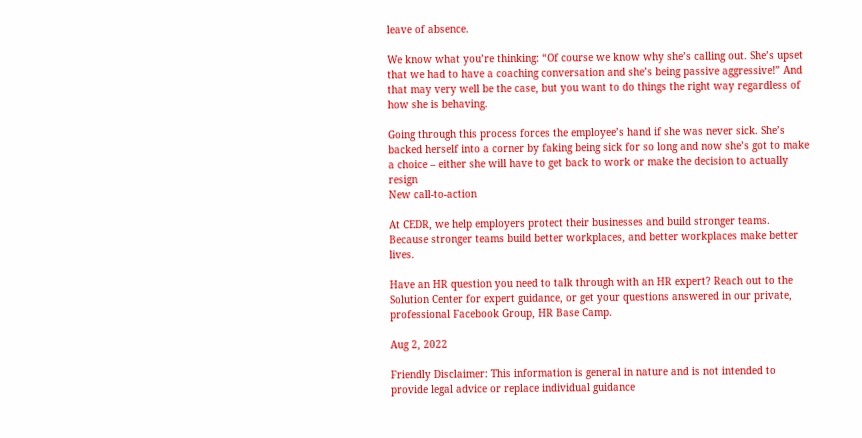leave of absence.

We know what you’re thinking: “Of course we know why she’s calling out. She’s upset that we had to have a coaching conversation and she’s being passive aggressive!” And that may very well be the case, but you want to do things the right way regardless of how she is behaving.

Going through this process forces the employee’s hand if she was never sick. She’s backed herself into a corner by faking being sick for so long and now she’s got to make a choice – either she will have to get back to work or make the decision to actually resign
New call-to-action

At CEDR, we help employers protect their businesses and build stronger teams. Because stronger teams build better workplaces, and better workplaces make better lives.

Have an HR question you need to talk through with an HR expert? Reach out to the Solution Center for expert guidance, or get your questions answered in our private, professional Facebook Group, HR Base Camp.

Aug 2, 2022

Friendly Disclaimer: This information is general in nature and is not intended to provide legal advice or replace individual guidance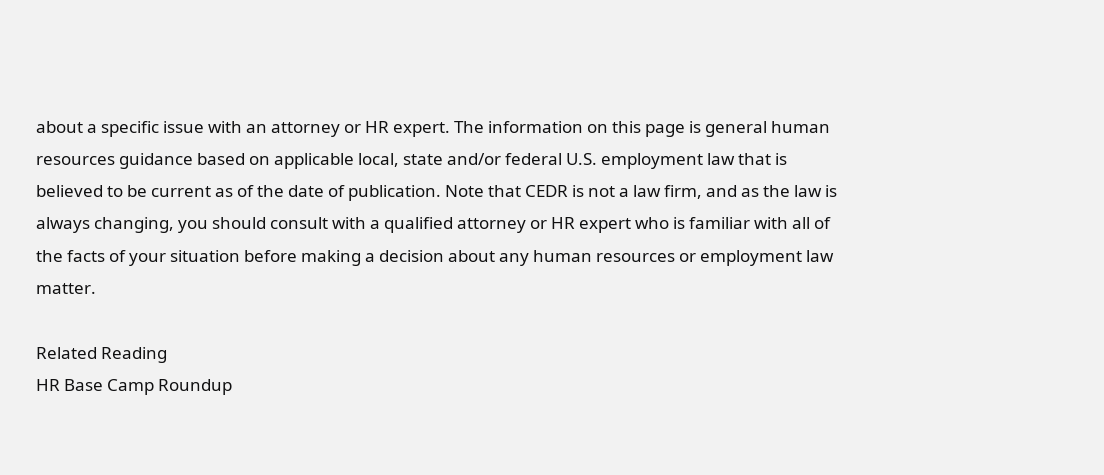about a specific issue with an attorney or HR expert. The information on this page is general human resources guidance based on applicable local, state and/or federal U.S. employment law that is believed to be current as of the date of publication. Note that CEDR is not a law firm, and as the law is always changing, you should consult with a qualified attorney or HR expert who is familiar with all of the facts of your situation before making a decision about any human resources or employment law matter.

Related Reading
HR Base Camp Roundup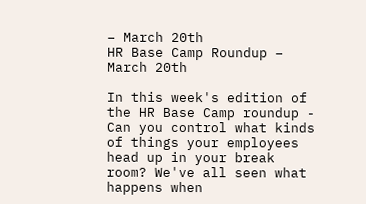– March 20th
HR Base Camp Roundup – March 20th

In this week's edition of the HR Base Camp roundup - Can you control what kinds of things your employees head up in your break room? We've all seen what happens when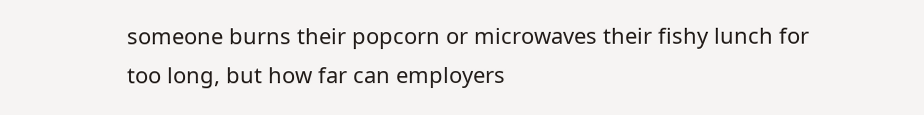someone burns their popcorn or microwaves their fishy lunch for too long, but how far can employers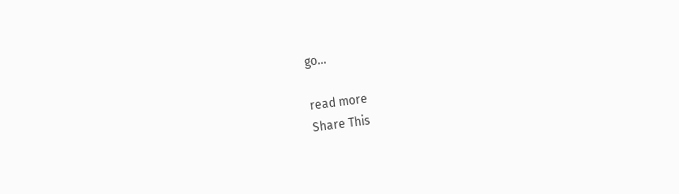go...

read more
Share This